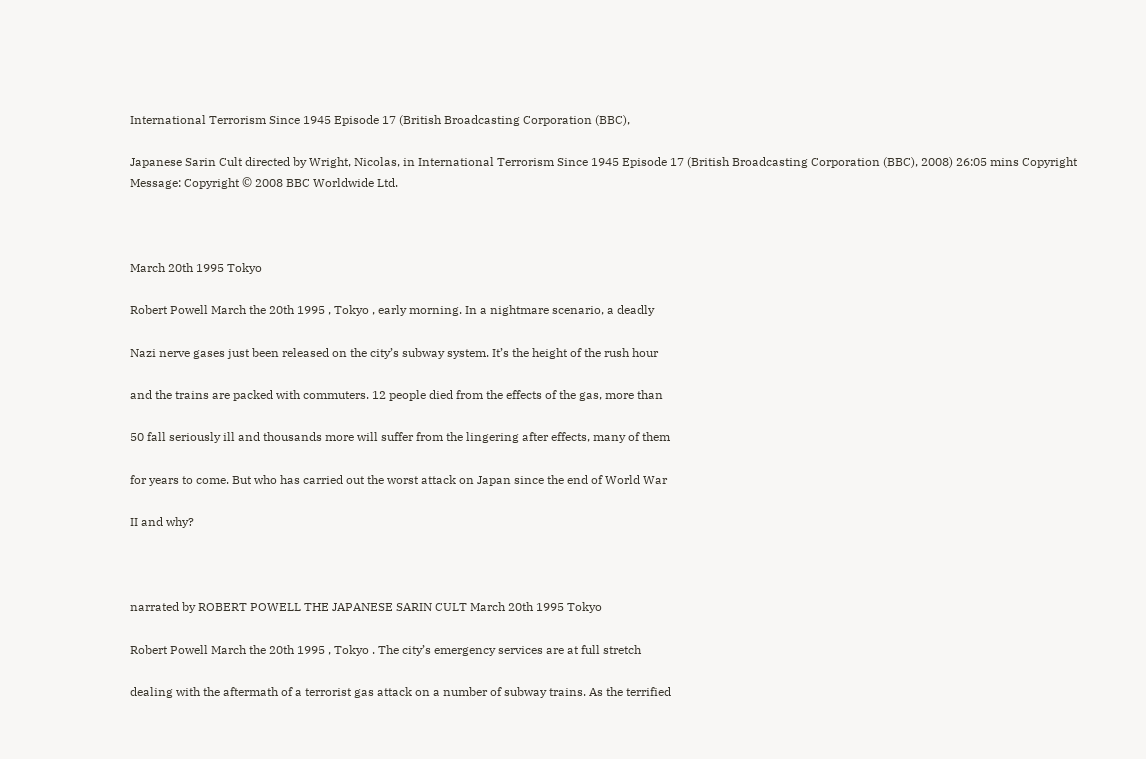International Terrorism Since 1945 Episode 17 (British Broadcasting Corporation (BBC),

Japanese Sarin Cult directed by Wright, Nicolas, in International Terrorism Since 1945 Episode 17 (British Broadcasting Corporation (BBC), 2008) 26:05 mins Copyright Message: Copyright © 2008 BBC Worldwide Ltd.



March 20th 1995 Tokyo

Robert Powell March the 20th 1995 , Tokyo , early morning. In a nightmare scenario, a deadly

Nazi nerve gases just been released on the city’s subway system. It’s the height of the rush hour

and the trains are packed with commuters. 12 people died from the effects of the gas, more than

50 fall seriously ill and thousands more will suffer from the lingering after effects, many of them

for years to come. But who has carried out the worst attack on Japan since the end of World War

II and why?



narrated by ROBERT POWELL THE JAPANESE SARIN CULT March 20th 1995 Tokyo

Robert Powell March the 20th 1995 , Tokyo . The city’s emergency services are at full stretch

dealing with the aftermath of a terrorist gas attack on a number of subway trains. As the terrified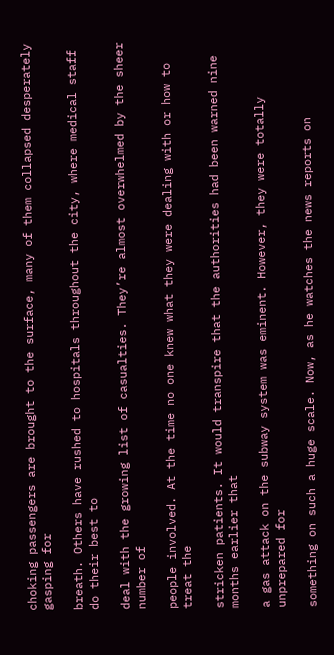choking passengers are brought to the surface, many of them collapsed desperately gasping for

breath. Others have rushed to hospitals throughout the city, where medical staff do their best to

deal with the growing list of casualties. They’re almost overwhelmed by the sheer number of

people involved. At the time no one knew what they were dealing with or how to treat the

stricken patients. It would transpire that the authorities had been warned nine months earlier that

a gas attack on the subway system was eminent. However, they were totally unprepared for

something on such a huge scale. Now, as he watches the news reports on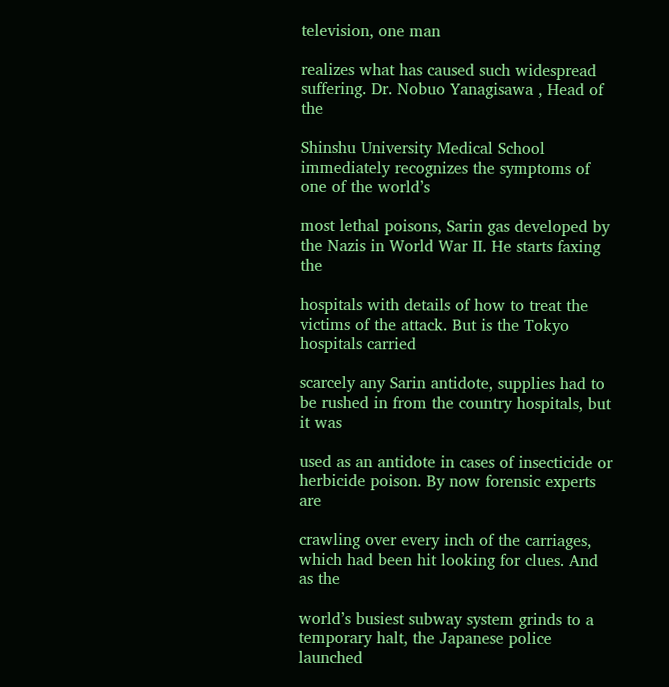television, one man

realizes what has caused such widespread suffering. Dr. Nobuo Yanagisawa , Head of the

Shinshu University Medical School immediately recognizes the symptoms of one of the world’s

most lethal poisons, Sarin gas developed by the Nazis in World War II. He starts faxing the

hospitals with details of how to treat the victims of the attack. But is the Tokyo hospitals carried

scarcely any Sarin antidote, supplies had to be rushed in from the country hospitals, but it was

used as an antidote in cases of insecticide or herbicide poison. By now forensic experts are

crawling over every inch of the carriages, which had been hit looking for clues. And as the

world’s busiest subway system grinds to a temporary halt, the Japanese police launched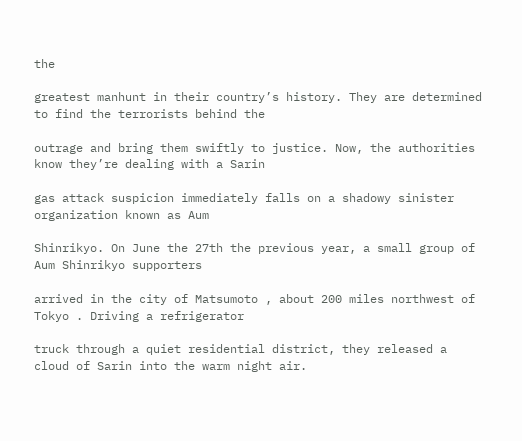the

greatest manhunt in their country’s history. They are determined to find the terrorists behind the

outrage and bring them swiftly to justice. Now, the authorities know they’re dealing with a Sarin

gas attack suspicion immediately falls on a shadowy sinister organization known as Aum

Shinrikyo. On June the 27th the previous year, a small group of Aum Shinrikyo supporters

arrived in the city of Matsumoto , about 200 miles northwest of Tokyo . Driving a refrigerator

truck through a quiet residential district, they released a cloud of Sarin into the warm night air.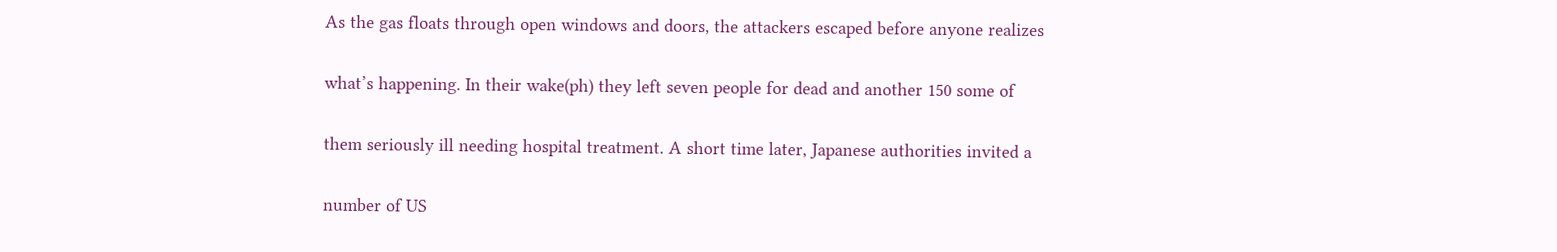As the gas floats through open windows and doors, the attackers escaped before anyone realizes

what’s happening. In their wake(ph) they left seven people for dead and another 150 some of

them seriously ill needing hospital treatment. A short time later, Japanese authorities invited a

number of US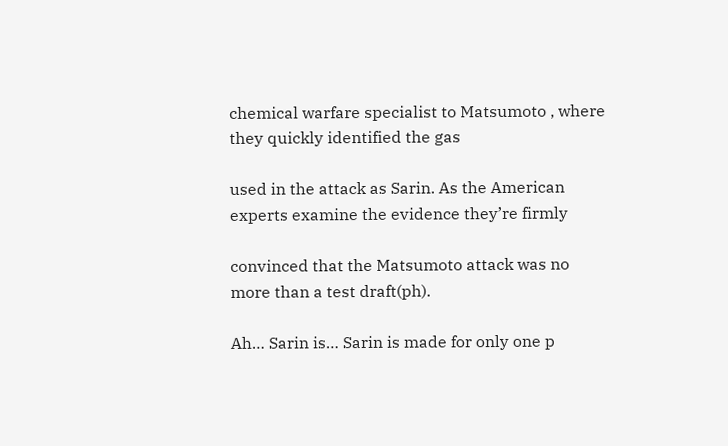chemical warfare specialist to Matsumoto , where they quickly identified the gas

used in the attack as Sarin. As the American experts examine the evidence they’re firmly

convinced that the Matsumoto attack was no more than a test draft(ph).

Ah… Sarin is… Sarin is made for only one p